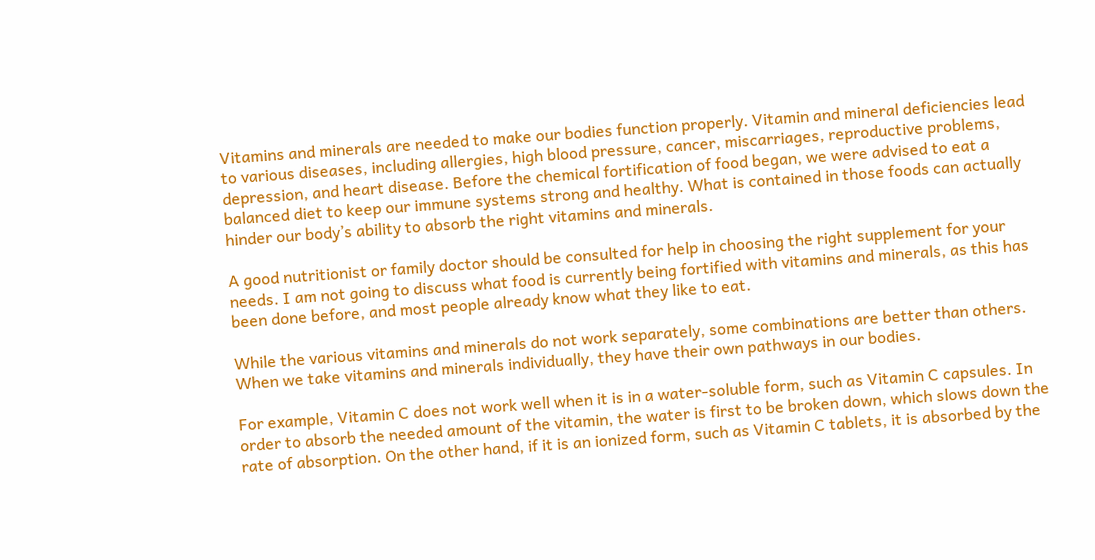Vitamins and minerals are needed to make our bodies function properly. Vitamin and mineral deficiencies lead to various diseases, including allergies, high blood pressure, cancer, miscarriages, reproductive problems, depression, and heart disease. Before the chemical fortification of food began, we were advised to eat a balanced diet to keep our immune systems strong and healthy. What is contained in those foods can actually hinder our body’s ability to absorb the right vitamins and minerals.

A good nutritionist or family doctor should be consulted for help in choosing the right supplement for your needs. I am not going to discuss what food is currently being fortified with vitamins and minerals, as this has been done before, and most people already know what they like to eat.

While the various vitamins and minerals do not work separately, some combinations are better than others. When we take vitamins and minerals individually, they have their own pathways in our bodies.

For example, Vitamin C does not work well when it is in a water-soluble form, such as Vitamin C capsules. In order to absorb the needed amount of the vitamin, the water is first to be broken down, which slows down the rate of absorption. On the other hand, if it is an ionized form, such as Vitamin C tablets, it is absorbed by the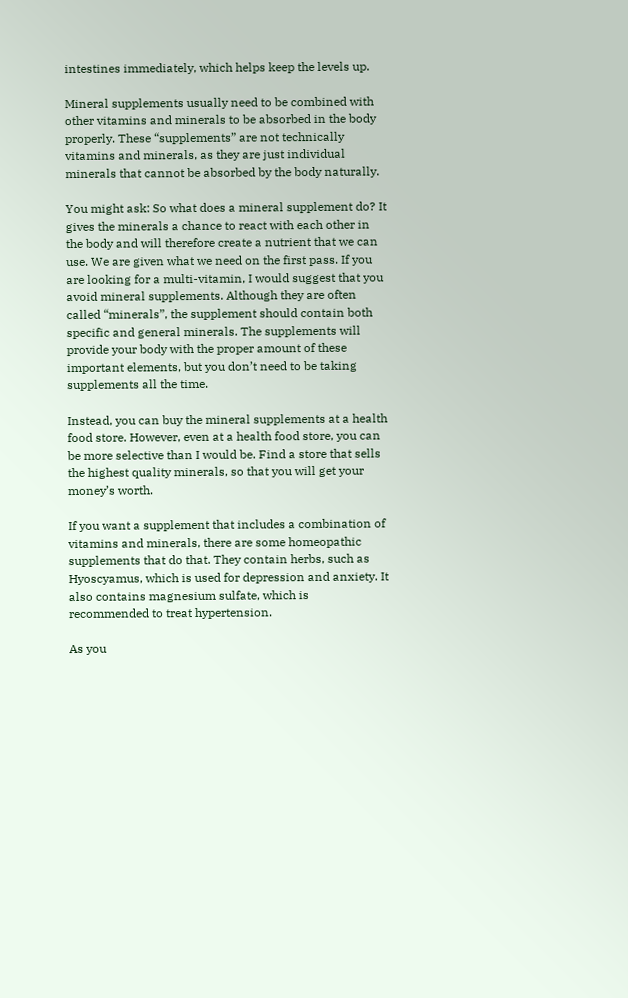intestines immediately, which helps keep the levels up.

Mineral supplements usually need to be combined with other vitamins and minerals to be absorbed in the body properly. These “supplements” are not technically vitamins and minerals, as they are just individual minerals that cannot be absorbed by the body naturally.

You might ask: So what does a mineral supplement do? It gives the minerals a chance to react with each other in the body and will therefore create a nutrient that we can use. We are given what we need on the first pass. If you are looking for a multi-vitamin, I would suggest that you avoid mineral supplements. Although they are often called “minerals”, the supplement should contain both specific and general minerals. The supplements will provide your body with the proper amount of these important elements, but you don’t need to be taking supplements all the time.

Instead, you can buy the mineral supplements at a health food store. However, even at a health food store, you can be more selective than I would be. Find a store that sells the highest quality minerals, so that you will get your money’s worth.

If you want a supplement that includes a combination of vitamins and minerals, there are some homeopathic supplements that do that. They contain herbs, such as Hyoscyamus, which is used for depression and anxiety. It also contains magnesium sulfate, which is recommended to treat hypertension.

As you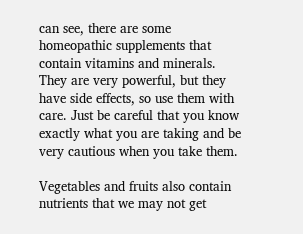can see, there are some homeopathic supplements that contain vitamins and minerals. They are very powerful, but they have side effects, so use them with care. Just be careful that you know exactly what you are taking and be very cautious when you take them.

Vegetables and fruits also contain nutrients that we may not get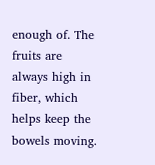enough of. The fruits are always high in fiber, which helps keep the bowels moving.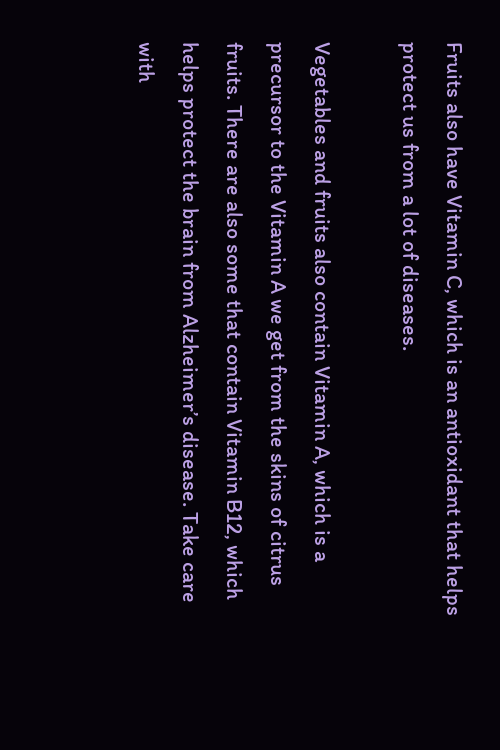Fruits also have Vitamin C, which is an antioxidant that helps protect us from a lot of diseases.

Vegetables and fruits also contain Vitamin A, which is a precursor to the Vitamin A we get from the skins of citrus fruits. There are also some that contain Vitamin B12, which helps protect the brain from Alzheimer’s disease. Take care with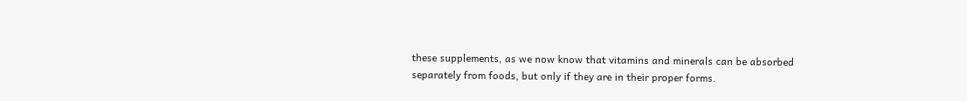these supplements, as we now know that vitamins and minerals can be absorbed separately from foods, but only if they are in their proper forms.